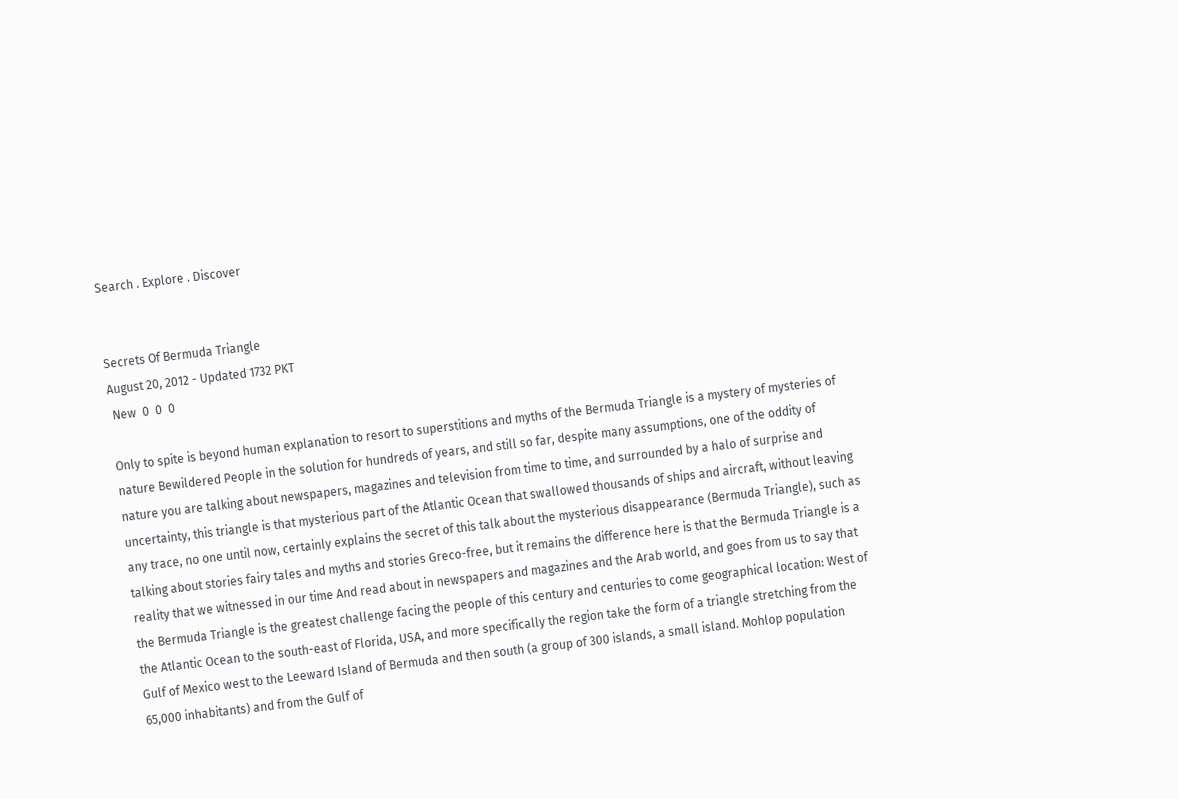Search . Explore . Discover


Secrets Of Bermuda Triangle
August 20, 2012 - Updated 1732 PKT
 New  0  0  0

Only to spite is beyond human explanation to resort to superstitions and myths of the Bermuda Triangle is a mystery of mysteries of nature Bewildered People in the solution for hundreds of years, and still so far, despite many assumptions, one of the oddity of nature you are talking about newspapers, magazines and television from time to time, and surrounded by a halo of surprise and uncertainty, this triangle is that mysterious part of the Atlantic Ocean that swallowed thousands of ships and aircraft, without leaving any trace, no one until now, certainly explains the secret of this talk about the mysterious disappearance (Bermuda Triangle), such as talking about stories fairy tales and myths and stories Greco-free, but it remains the difference here is that the Bermuda Triangle is a reality that we witnessed in our time And read about in newspapers and magazines and the Arab world, and goes from us to say that the Bermuda Triangle is the greatest challenge facing the people of this century and centuries to come geographical location: West of the Atlantic Ocean to the south-east of Florida, USA, and more specifically the region take the form of a triangle stretching from the Gulf of Mexico west to the Leeward Island of Bermuda and then south (a group of 300 islands, a small island. Mohlop population 65,000 inhabitants) and from the Gulf of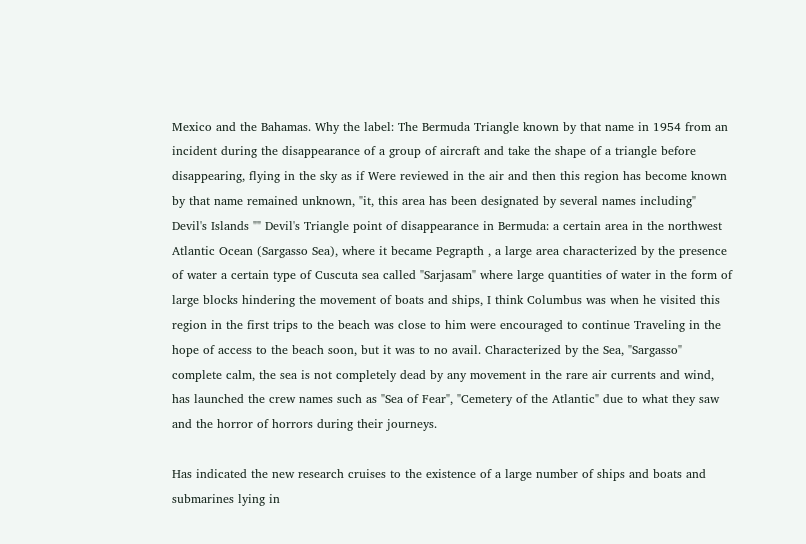Mexico and the Bahamas. Why the label: The Bermuda Triangle known by that name in 1954 from an incident during the disappearance of a group of aircraft and take the shape of a triangle before disappearing, flying in the sky as if Were reviewed in the air and then this region has become known by that name remained unknown, "it, this area has been designated by several names including" Devil's Islands "" Devil's Triangle point of disappearance in Bermuda: a certain area in the northwest Atlantic Ocean (Sargasso Sea), where it became Pegrapth , a large area characterized by the presence of water a certain type of Cuscuta sea called "Sarjasam" where large quantities of water in the form of large blocks hindering the movement of boats and ships, I think Columbus was when he visited this region in the first trips to the beach was close to him were encouraged to continue Traveling in the hope of access to the beach soon, but it was to no avail. Characterized by the Sea, "Sargasso" complete calm, the sea is not completely dead by any movement in the rare air currents and wind, has launched the crew names such as "Sea of Fear", "Cemetery of the Atlantic" due to what they saw and the horror of horrors during their journeys.

Has indicated the new research cruises to the existence of a large number of ships and boats and submarines lying in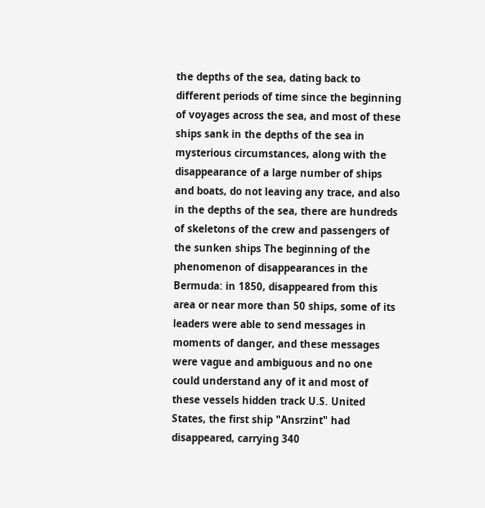the depths of the sea, dating back to different periods of time since the beginning of voyages across the sea, and most of these ships sank in the depths of the sea in mysterious circumstances, along with the disappearance of a large number of ships and boats, do not leaving any trace, and also in the depths of the sea, there are hundreds of skeletons of the crew and passengers of the sunken ships The beginning of the phenomenon of disappearances in the Bermuda: in 1850, disappeared from this area or near more than 50 ships, some of its leaders were able to send messages in moments of danger, and these messages were vague and ambiguous and no one could understand any of it and most of these vessels hidden track U.S. United States, the first ship "Ansrzint" had disappeared, carrying 340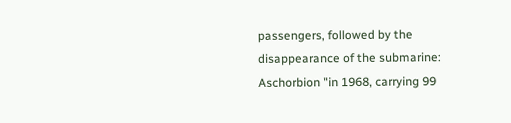passengers, followed by the disappearance of the submarine: Aschorbion "in 1968, carrying 99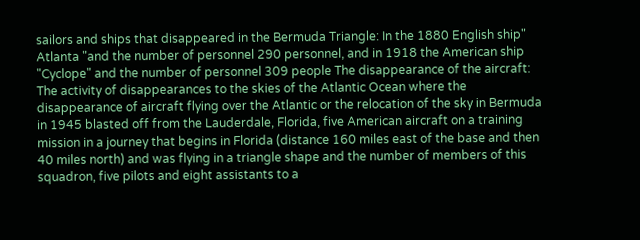sailors and ships that disappeared in the Bermuda Triangle: In the 1880 English ship" Atlanta "and the number of personnel 290 personnel, and in 1918 the American ship "Cyclope" and the number of personnel 309 people The disappearance of the aircraft: The activity of disappearances to the skies of the Atlantic Ocean where the disappearance of aircraft flying over the Atlantic or the relocation of the sky in Bermuda in 1945 blasted off from the Lauderdale, Florida, five American aircraft on a training mission in a journey that begins in Florida (distance 160 miles east of the base and then 40 miles north) and was flying in a triangle shape and the number of members of this squadron, five pilots and eight assistants to a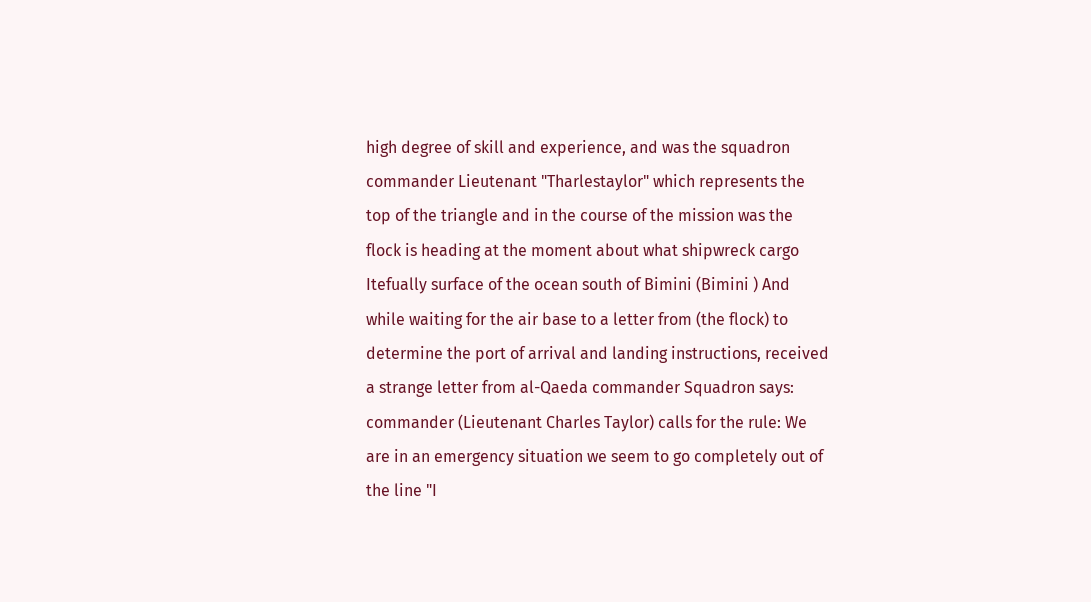high degree of skill and experience, and was the squadron commander Lieutenant "Tharlestaylor" which represents the top of the triangle and in the course of the mission was the flock is heading at the moment about what shipwreck cargo Itefually surface of the ocean south of Bimini (Bimini ) And while waiting for the air base to a letter from (the flock) to determine the port of arrival and landing instructions, received a strange letter from al-Qaeda commander Squadron says: commander (Lieutenant Charles Taylor) calls for the rule: We are in an emergency situation we seem to go completely out of the line "I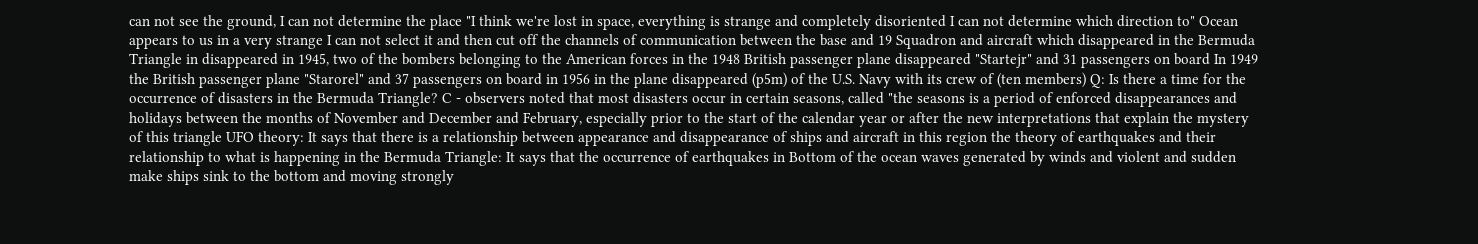can not see the ground, I can not determine the place "I think we're lost in space, everything is strange and completely disoriented I can not determine which direction to" Ocean appears to us in a very strange I can not select it and then cut off the channels of communication between the base and 19 Squadron and aircraft which disappeared in the Bermuda Triangle in disappeared in 1945, two of the bombers belonging to the American forces in the 1948 British passenger plane disappeared "Startejr" and 31 passengers on board In 1949 the British passenger plane "Starorel" and 37 passengers on board in 1956 in the plane disappeared (p5m) of the U.S. Navy with its crew of (ten members) Q: Is there a time for the occurrence of disasters in the Bermuda Triangle? C - observers noted that most disasters occur in certain seasons, called "the seasons is a period of enforced disappearances and holidays between the months of November and December and February, especially prior to the start of the calendar year or after the new interpretations that explain the mystery of this triangle UFO theory: It says that there is a relationship between appearance and disappearance of ships and aircraft in this region the theory of earthquakes and their relationship to what is happening in the Bermuda Triangle: It says that the occurrence of earthquakes in Bottom of the ocean waves generated by winds and violent and sudden make ships sink to the bottom and moving strongly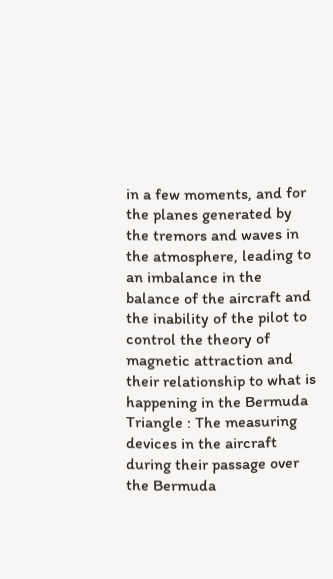in a few moments, and for the planes generated by the tremors and waves in the atmosphere, leading to an imbalance in the balance of the aircraft and the inability of the pilot to control the theory of magnetic attraction and their relationship to what is happening in the Bermuda Triangle : The measuring devices in the aircraft during their passage over the Bermuda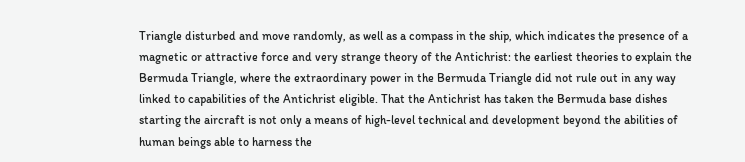Triangle disturbed and move randomly, as well as a compass in the ship, which indicates the presence of a magnetic or attractive force and very strange theory of the Antichrist: the earliest theories to explain the Bermuda Triangle, where the extraordinary power in the Bermuda Triangle did not rule out in any way linked to capabilities of the Antichrist eligible. That the Antichrist has taken the Bermuda base dishes starting the aircraft is not only a means of high-level technical and development beyond the abilities of human beings able to harness the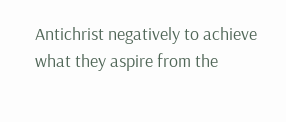Antichrist negatively to achieve what they aspire from the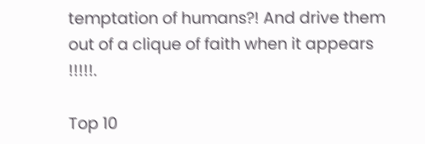temptation of humans?! And drive them out of a clique of faith when it appears !!!!!.

Top 10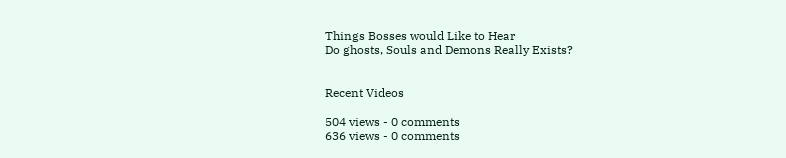Things Bosses would Like to Hear
Do ghosts, Souls and Demons Really Exists?


Recent Videos

504 views - 0 comments
636 views - 0 comments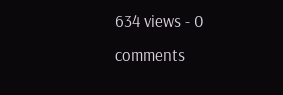634 views - 0 comments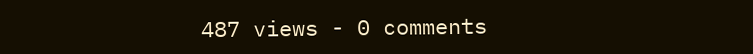487 views - 0 comments